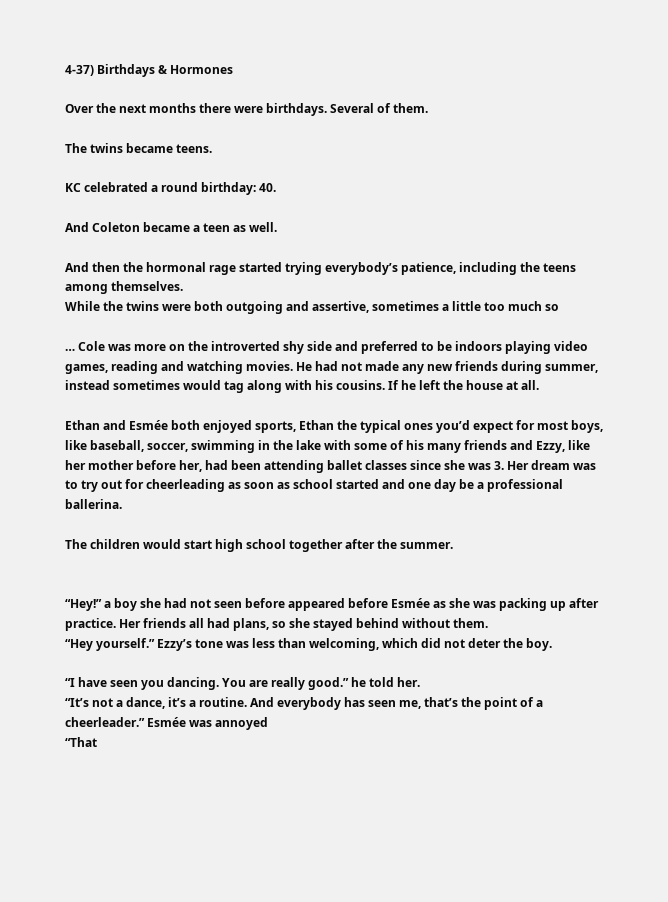4-37) Birthdays & Hormones

Over the next months there were birthdays. Several of them.

The twins became teens.

KC celebrated a round birthday: 40.

And Coleton became a teen as well.

And then the hormonal rage started trying everybody’s patience, including the teens among themselves.
While the twins were both outgoing and assertive, sometimes a little too much so

… Cole was more on the introverted shy side and preferred to be indoors playing video games, reading and watching movies. He had not made any new friends during summer, instead sometimes would tag along with his cousins. If he left the house at all.

Ethan and Esmée both enjoyed sports, Ethan the typical ones you’d expect for most boys, like baseball, soccer, swimming in the lake with some of his many friends and Ezzy, like her mother before her, had been attending ballet classes since she was 3. Her dream was to try out for cheerleading as soon as school started and one day be a professional ballerina.

The children would start high school together after the summer.


“Hey!” a boy she had not seen before appeared before Esmée as she was packing up after practice. Her friends all had plans, so she stayed behind without them.
“Hey yourself.” Ezzy’s tone was less than welcoming, which did not deter the boy.

“I have seen you dancing. You are really good.” he told her.
“It’s not a dance, it’s a routine. And everybody has seen me, that’s the point of a cheerleader.” Esmée was annoyed
“That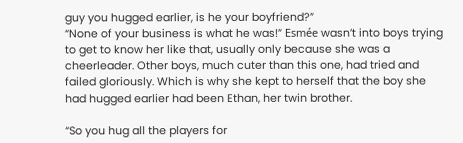guy you hugged earlier, is he your boyfriend?”
“None of your business is what he was!” Esmée wasn’t into boys trying to get to know her like that, usually only because she was a cheerleader. Other boys, much cuter than this one, had tried and failed gloriously. Which is why she kept to herself that the boy she had hugged earlier had been Ethan, her twin brother.

“So you hug all the players for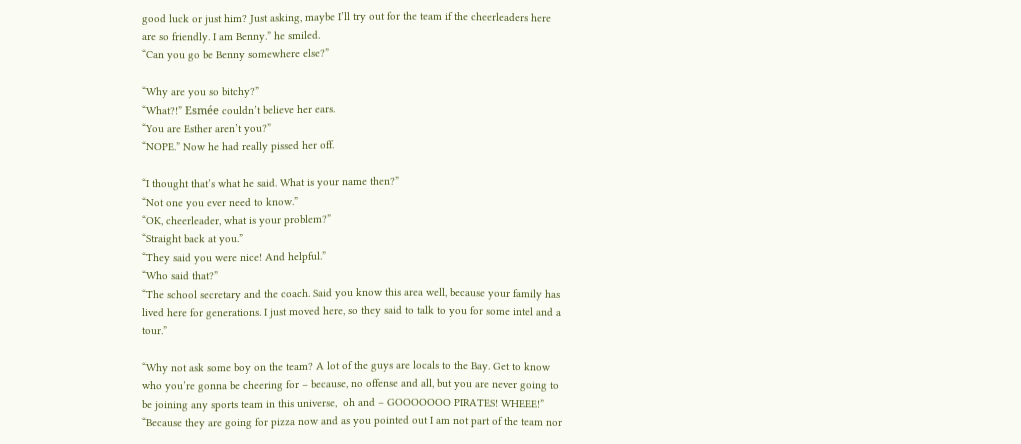good luck or just him? Just asking, maybe I’ll try out for the team if the cheerleaders here are so friendly. I am Benny.” he smiled.
“Can you go be Benny somewhere else?”

“Why are you so bitchy?”
“What?!” Esmée couldn’t believe her ears.
“You are Esther aren’t you?”
“NOPE.” Now he had really pissed her off.

“I thought that’s what he said. What is your name then?”
“Not one you ever need to know.”
“OK, cheerleader, what is your problem?”
“Straight back at you.”
“They said you were nice! And helpful.”
“Who said that?”
“The school secretary and the coach. Said you know this area well, because your family has lived here for generations. I just moved here, so they said to talk to you for some intel and a tour.”

“Why not ask some boy on the team? A lot of the guys are locals to the Bay. Get to know who you’re gonna be cheering for – because, no offense and all, but you are never going to be joining any sports team in this universe,  oh and – GOOOOOOO PIRATES! WHEEE!”
“Because they are going for pizza now and as you pointed out I am not part of the team nor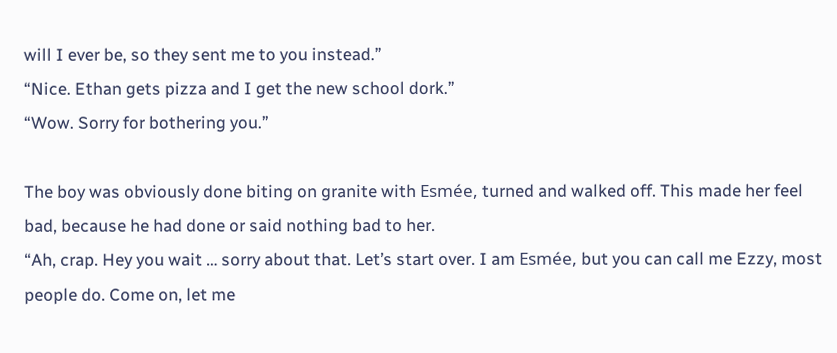will I ever be, so they sent me to you instead.”
“Nice. Ethan gets pizza and I get the new school dork.”
“Wow. Sorry for bothering you.”

The boy was obviously done biting on granite with Esmée, turned and walked off. This made her feel bad, because he had done or said nothing bad to her.
“Ah, crap. Hey you wait … sorry about that. Let’s start over. I am Esmée, but you can call me Ezzy, most people do. Come on, let me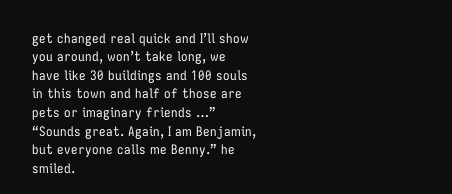get changed real quick and I’ll show you around, won’t take long, we have like 30 buildings and 100 souls in this town and half of those are pets or imaginary friends …”
“Sounds great. Again, I am Benjamin, but everyone calls me Benny.” he smiled.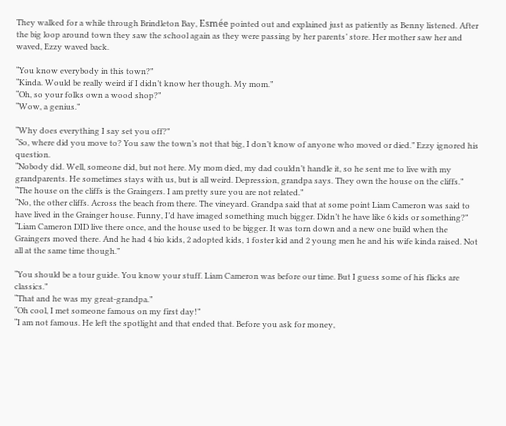They walked for a while through Brindleton Bay, Esmée pointed out and explained just as patiently as Benny listened. After the big loop around town they saw the school again as they were passing by her parents’ store. Her mother saw her and waved, Ezzy waved back.

“You know everybody in this town?”
“Kinda. Would be really weird if I didn’t know her though. My mom.”
“Oh, so your folks own a wood shop?”
“Wow, a genius.”

“Why does everything I say set you off?”
“So, where did you move to? You saw the town’s not that big, I don’t know of anyone who moved or died.” Ezzy ignored his question.
“Nobody did. Well, someone did, but not here. My mom died, my dad couldn’t handle it, so he sent me to live with my grandparents. He sometimes stays with us, but is all weird. Depression, grandpa says. They own the house on the cliffs.”
“The house on the cliffs is the Graingers. I am pretty sure you are not related.”
“No, the other cliffs. Across the beach from there. The vineyard. Grandpa said that at some point Liam Cameron was said to have lived in the Grainger house. Funny, I’d have imaged something much bigger. Didn’t he have like 6 kids or something?”
“Liam Cameron DID live there once, and the house used to be bigger. It was torn down and a new one build when the Graingers moved there. And he had 4 bio kids, 2 adopted kids, 1 foster kid and 2 young men he and his wife kinda raised. Not all at the same time though.”

“You should be a tour guide. You know your stuff. Liam Cameron was before our time. But I guess some of his flicks are classics.”
“That and he was my great-grandpa.”
“Oh cool, I met someone famous on my first day!”
“I am not famous. He left the spotlight and that ended that. Before you ask for money,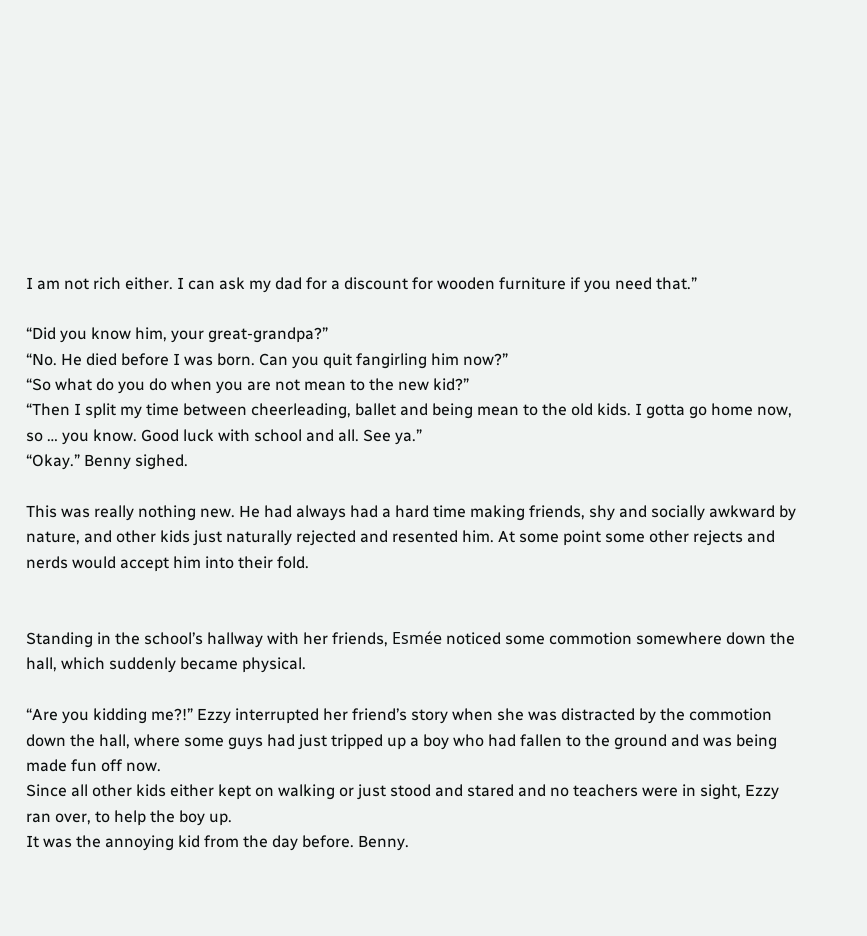I am not rich either. I can ask my dad for a discount for wooden furniture if you need that.”

“Did you know him, your great-grandpa?”
“No. He died before I was born. Can you quit fangirling him now?”
“So what do you do when you are not mean to the new kid?”
“Then I split my time between cheerleading, ballet and being mean to the old kids. I gotta go home now, so … you know. Good luck with school and all. See ya.”
“Okay.” Benny sighed.

This was really nothing new. He had always had a hard time making friends, shy and socially awkward by nature, and other kids just naturally rejected and resented him. At some point some other rejects and nerds would accept him into their fold.


Standing in the school’s hallway with her friends, Esmée noticed some commotion somewhere down the hall, which suddenly became physical.

“Are you kidding me?!” Ezzy interrupted her friend’s story when she was distracted by the commotion down the hall, where some guys had just tripped up a boy who had fallen to the ground and was being made fun off now.
Since all other kids either kept on walking or just stood and stared and no teachers were in sight, Ezzy ran over, to help the boy up.
It was the annoying kid from the day before. Benny.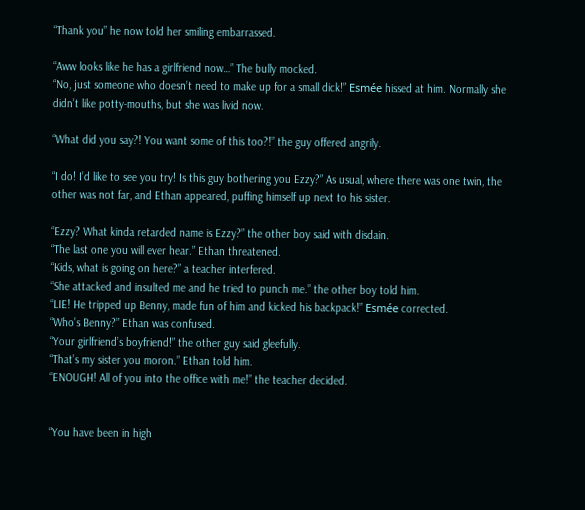“Thank you” he now told her smiling embarrassed.

“Aww looks like he has a girlfriend now…” The bully mocked.
“No, just someone who doesn’t need to make up for a small dick!” Esmée hissed at him. Normally she didn’t like potty-mouths, but she was livid now.

“What did you say?! You want some of this too?!” the guy offered angrily.

“I do! I’d like to see you try! Is this guy bothering you Ezzy?” As usual, where there was one twin, the other was not far, and Ethan appeared, puffing himself up next to his sister.

“Ezzy? What kinda retarded name is Ezzy?” the other boy said with disdain.
“The last one you will ever hear.” Ethan threatened.
“Kids, what is going on here?” a teacher interfered.
“She attacked and insulted me and he tried to punch me.” the other boy told him.
“LIE! He tripped up Benny, made fun of him and kicked his backpack!” Esmée corrected.
“Who’s Benny?” Ethan was confused.
“Your girlfriend’s boyfriend!” the other guy said gleefully.
“That’s my sister you moron.” Ethan told him.
“ENOUGH! All of you into the office with me!” the teacher decided.


“You have been in high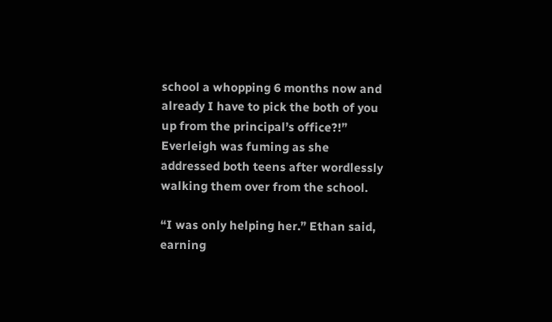school a whopping 6 months now and already I have to pick the both of you up from the principal’s office?!” Everleigh was fuming as she addressed both teens after wordlessly walking them over from the school.

“I was only helping her.” Ethan said, earning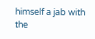himself a jab with the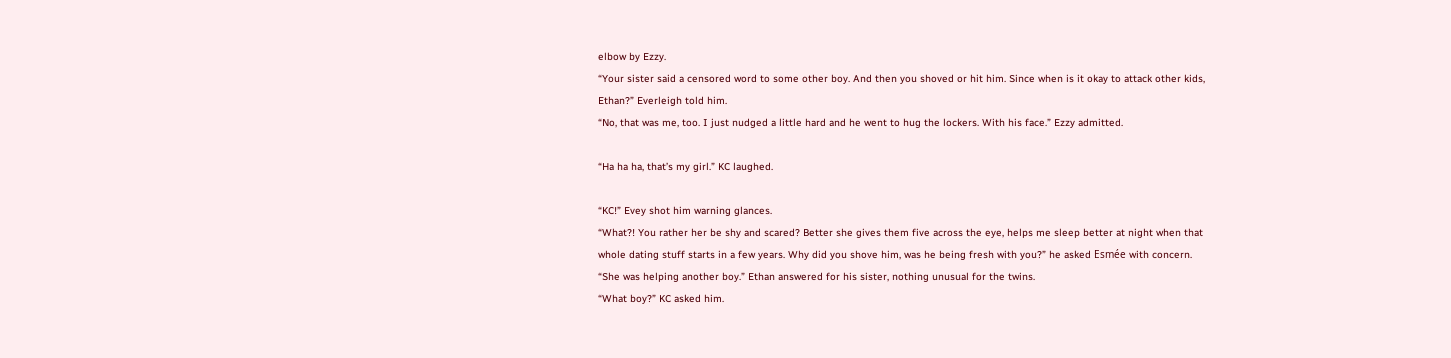elbow by Ezzy.
“Your sister said a censored word to some other boy. And then you shoved or hit him. Since when is it okay to attack other kids, Ethan?” Everleigh told him.
“No, that was me, too. I just nudged a little hard and he went to hug the lockers. With his face.” Ezzy admitted.

“Ha ha ha, that’s my girl.” KC laughed.

“KC!” Evey shot him warning glances.
“What?! You rather her be shy and scared? Better she gives them five across the eye, helps me sleep better at night when that whole dating stuff starts in a few years. Why did you shove him, was he being fresh with you?” he asked Esmée with concern.
“She was helping another boy.” Ethan answered for his sister, nothing unusual for the twins.
“What boy?” KC asked him.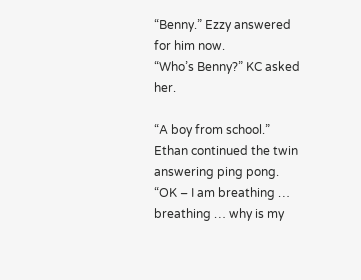“Benny.” Ezzy answered for him now.
“Who’s Benny?” KC asked her.

“A boy from school.” Ethan continued the twin answering ping pong.
“OK – I am breathing … breathing … why is my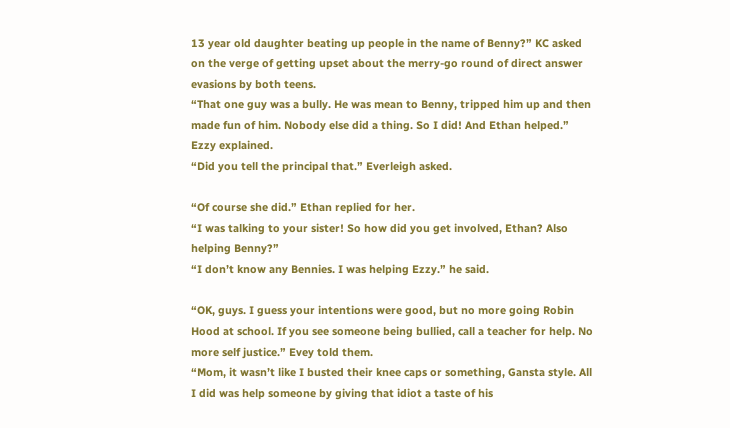13 year old daughter beating up people in the name of Benny?” KC asked on the verge of getting upset about the merry-go round of direct answer evasions by both teens.
“That one guy was a bully. He was mean to Benny, tripped him up and then made fun of him. Nobody else did a thing. So I did! And Ethan helped.” Ezzy explained.
“Did you tell the principal that.” Everleigh asked.

“Of course she did.” Ethan replied for her.
“I was talking to your sister! So how did you get involved, Ethan? Also helping Benny?”
“I don’t know any Bennies. I was helping Ezzy.” he said.

“OK, guys. I guess your intentions were good, but no more going Robin Hood at school. If you see someone being bullied, call a teacher for help. No more self justice.” Evey told them.
“Mom, it wasn’t like I busted their knee caps or something, Gansta style. All I did was help someone by giving that idiot a taste of his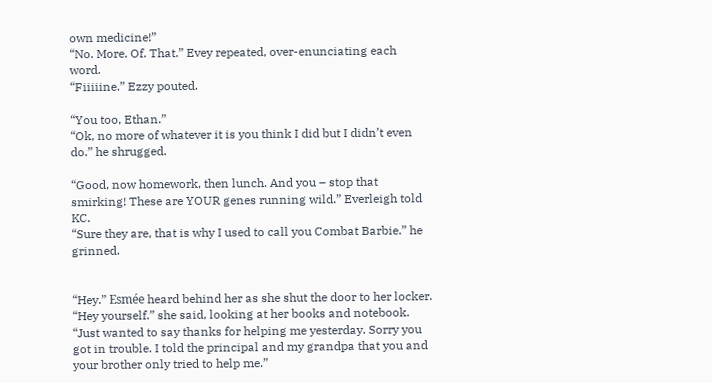own medicine!”
“No. More. Of. That.” Evey repeated, over-enunciating each word.
“Fiiiiine.” Ezzy pouted.

“You too, Ethan.”
“Ok, no more of whatever it is you think I did but I didn’t even do.” he shrugged.

“Good, now homework, then lunch. And you – stop that smirking! These are YOUR genes running wild.” Everleigh told KC.
“Sure they are, that is why I used to call you Combat Barbie.” he grinned.


“Hey.” Esmée heard behind her as she shut the door to her locker.
“Hey yourself.” she said, looking at her books and notebook.
“Just wanted to say thanks for helping me yesterday. Sorry you got in trouble. I told the principal and my grandpa that you and your brother only tried to help me.”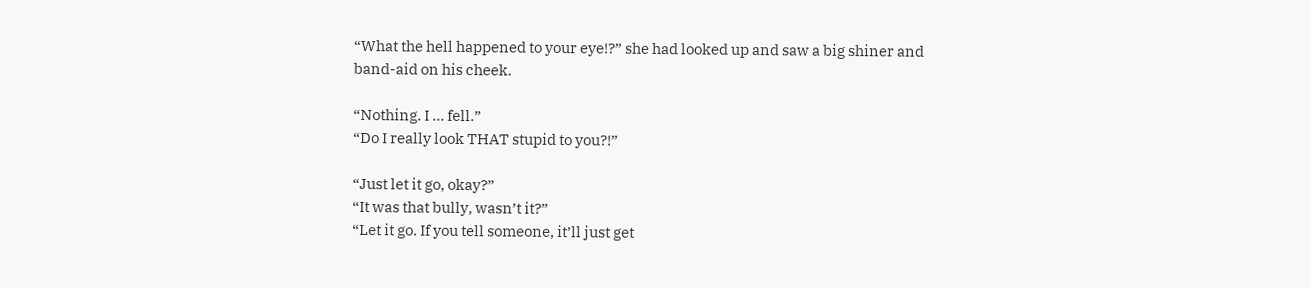“What the hell happened to your eye!?” she had looked up and saw a big shiner and band-aid on his cheek.

“Nothing. I … fell.”
“Do I really look THAT stupid to you?!”

“Just let it go, okay?”
“It was that bully, wasn’t it?”
“Let it go. If you tell someone, it’ll just get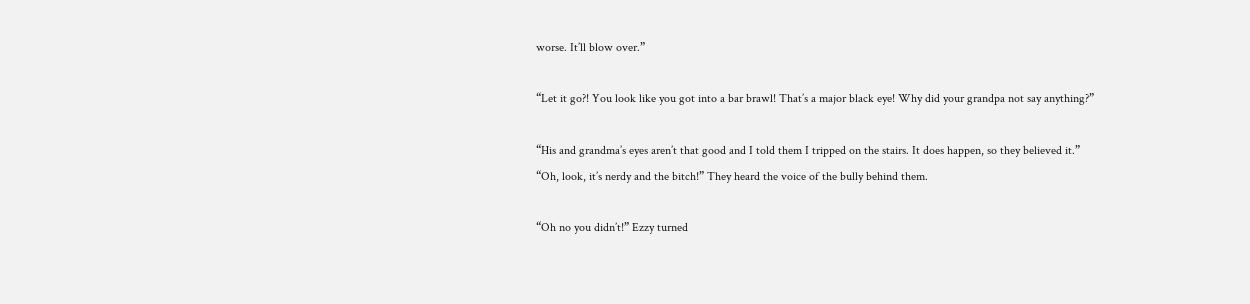worse. It’ll blow over.”

“Let it go?! You look like you got into a bar brawl! That’s a major black eye! Why did your grandpa not say anything?”

“His and grandma’s eyes aren’t that good and I told them I tripped on the stairs. It does happen, so they believed it.”
“Oh, look, it’s nerdy and the bitch!” They heard the voice of the bully behind them.

“Oh no you didn’t!” Ezzy turned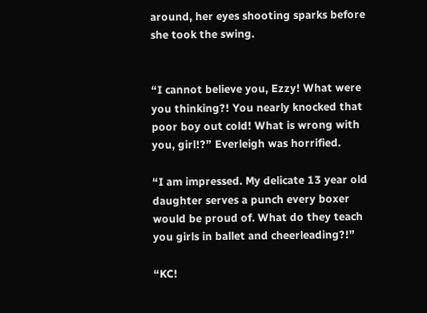around, her eyes shooting sparks before she took the swing.


“I cannot believe you, Ezzy! What were you thinking?! You nearly knocked that poor boy out cold! What is wrong with you, girl!?” Everleigh was horrified.

“I am impressed. My delicate 13 year old daughter serves a punch every boxer would be proud of. What do they teach you girls in ballet and cheerleading?!”

“KC!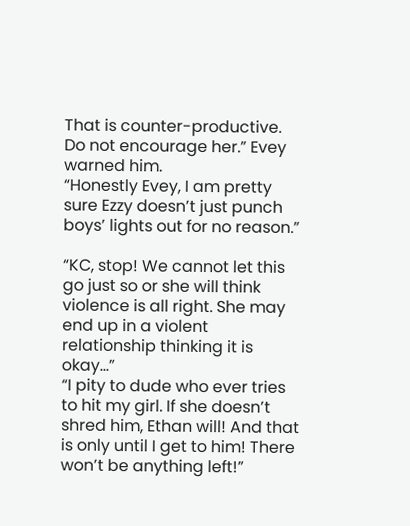That is counter-productive. Do not encourage her.” Evey warned him.
“Honestly Evey, I am pretty sure Ezzy doesn’t just punch boys’ lights out for no reason.”

“KC, stop! We cannot let this go just so or she will think violence is all right. She may end up in a violent relationship thinking it is okay…”
“I pity to dude who ever tries to hit my girl. If she doesn’t shred him, Ethan will! And that is only until I get to him! There won’t be anything left!”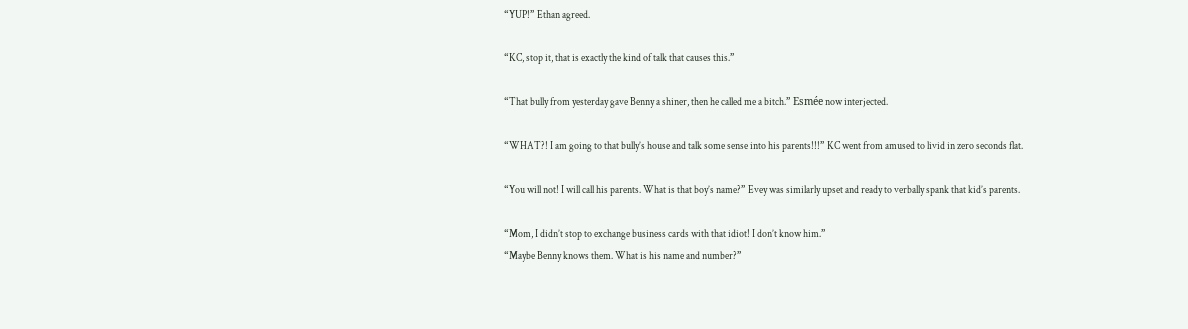“YUP!” Ethan agreed.

“KC, stop it, that is exactly the kind of talk that causes this.”

“That bully from yesterday gave Benny a shiner, then he called me a bitch.” Esmée now interjected.

“WHAT?! I am going to that bully’s house and talk some sense into his parents!!!” KC went from amused to livid in zero seconds flat.

“You will not! I will call his parents. What is that boy’s name?” Evey was similarly upset and ready to verbally spank that kid’s parents.

“Mom, I didn’t stop to exchange business cards with that idiot! I don’t know him.”
“Maybe Benny knows them. What is his name and number?”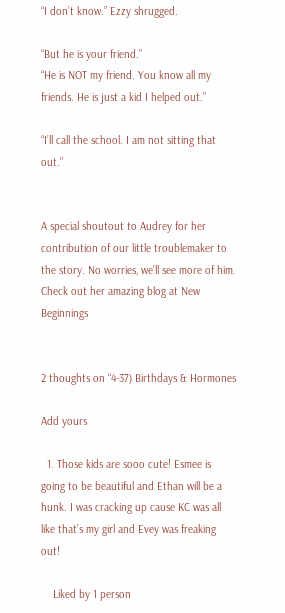“I don’t know.” Ezzy shrugged.

“But he is your friend.”
“He is NOT my friend. You know all my friends. He is just a kid I helped out.”

“I’ll call the school. I am not sitting that out.”


A special shoutout to Audrey for her contribution of our little troublemaker to the story. No worries, we’ll see more of him. Check out her amazing blog at New Beginnings


2 thoughts on “4-37) Birthdays & Hormones

Add yours

  1. Those kids are sooo cute! Esmee is going to be beautiful and Ethan will be a hunk. I was cracking up cause KC was all like that’s my girl and Evey was freaking out!

    Liked by 1 person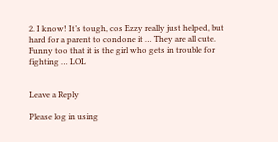2. I know! It’s tough, cos Ezzy really just helped, but hard for a parent to condone it … They are all cute. Funny too that it is the girl who gets in trouble for fighting … LOL


Leave a Reply

Please log in using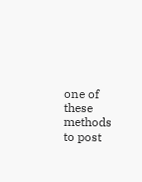one of these methods to post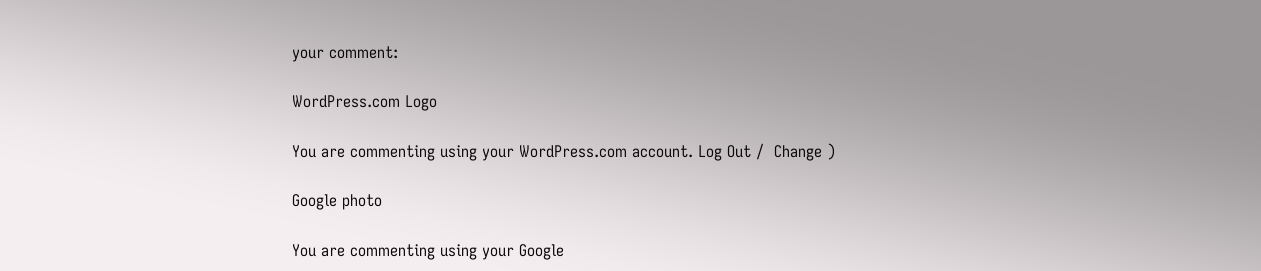your comment:

WordPress.com Logo

You are commenting using your WordPress.com account. Log Out /  Change )

Google photo

You are commenting using your Google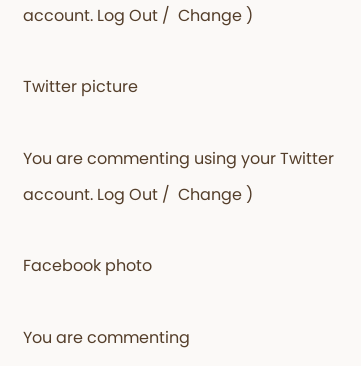account. Log Out /  Change )

Twitter picture

You are commenting using your Twitter account. Log Out /  Change )

Facebook photo

You are commenting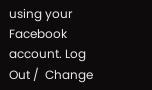using your Facebook account. Log Out /  Change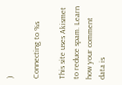)

Connecting to %s

This site uses Akismet to reduce spam. Learn how your comment data is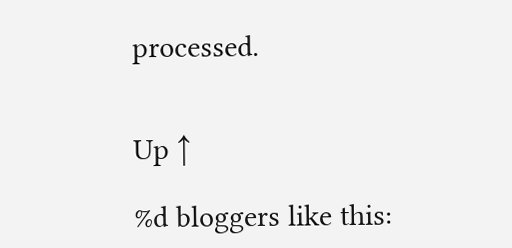processed.


Up ↑

%d bloggers like this: